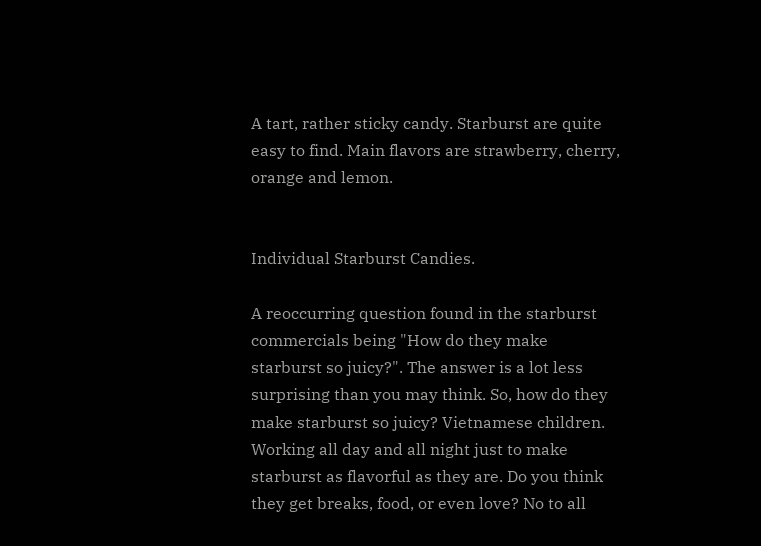A tart, rather sticky candy. Starburst are quite easy to find. Main flavors are strawberry, cherry, orange and lemon.


Individual Starburst Candies.

A reoccurring question found in the starburst commercials being "How do they make starburst so juicy?". The answer is a lot less surprising than you may think. So, how do they make starburst so juicy? Vietnamese children. Working all day and all night just to make starburst as flavorful as they are. Do you think they get breaks, food, or even love? No to all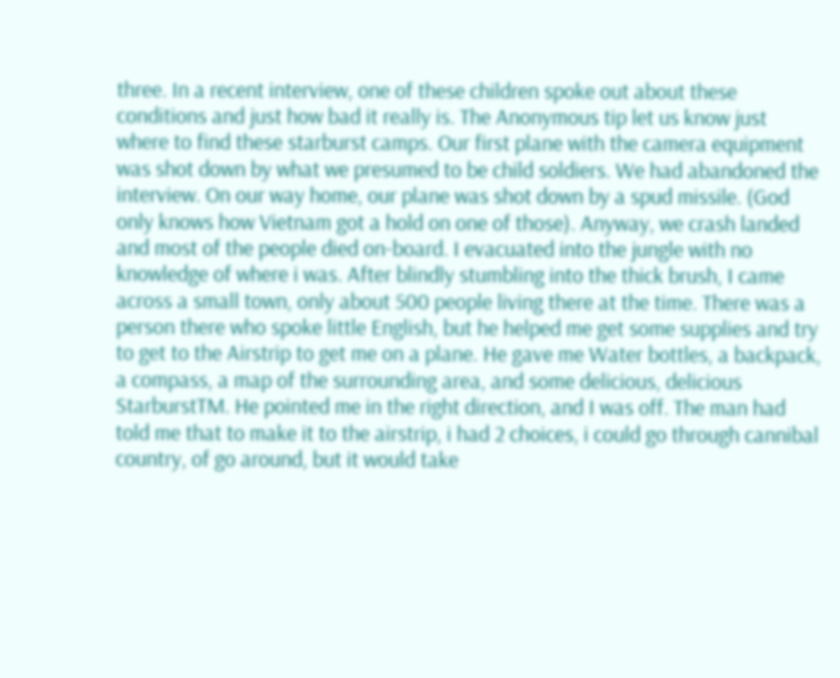three. In a recent interview, one of these children spoke out about these conditions and just how bad it really is. The Anonymous tip let us know just where to find these starburst camps. Our first plane with the camera equipment was shot down by what we presumed to be child soldiers. We had abandoned the interview. On our way home, our plane was shot down by a spud missile. (God only knows how Vietnam got a hold on one of those). Anyway, we crash landed and most of the people died on-board. I evacuated into the jungle with no knowledge of where i was. After blindly stumbling into the thick brush, I came across a small town, only about 500 people living there at the time. There was a person there who spoke little English, but he helped me get some supplies and try to get to the Airstrip to get me on a plane. He gave me Water bottles, a backpack, a compass, a map of the surrounding area, and some delicious, delicious StarburstTM. He pointed me in the right direction, and I was off. The man had told me that to make it to the airstrip, i had 2 choices, i could go through cannibal country, of go around, but it would take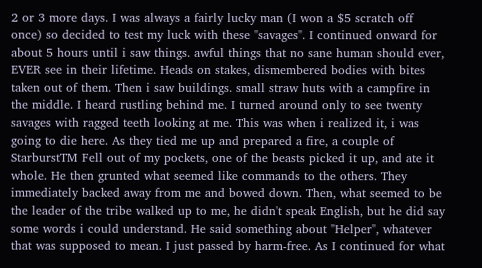2 or 3 more days. I was always a fairly lucky man (I won a $5 scratch off once) so decided to test my luck with these "savages". I continued onward for about 5 hours until i saw things. awful things that no sane human should ever, EVER see in their lifetime. Heads on stakes, dismembered bodies with bites taken out of them. Then i saw buildings. small straw huts with a campfire in the middle. I heard rustling behind me. I turned around only to see twenty savages with ragged teeth looking at me. This was when i realized it, i was going to die here. As they tied me up and prepared a fire, a couple of StarburstTM Fell out of my pockets, one of the beasts picked it up, and ate it whole. He then grunted what seemed like commands to the others. They immediately backed away from me and bowed down. Then, what seemed to be the leader of the tribe walked up to me, he didn't speak English, but he did say some words i could understand. He said something about "Helper", whatever that was supposed to mean. I just passed by harm-free. As I continued for what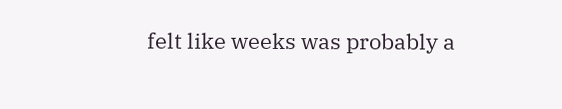felt like weeks was probably a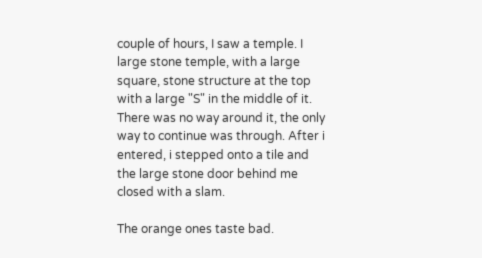couple of hours, I saw a temple. I large stone temple, with a large square, stone structure at the top with a large "S" in the middle of it. There was no way around it, the only way to continue was through. After i entered, i stepped onto a tile and the large stone door behind me closed with a slam.

The orange ones taste bad.